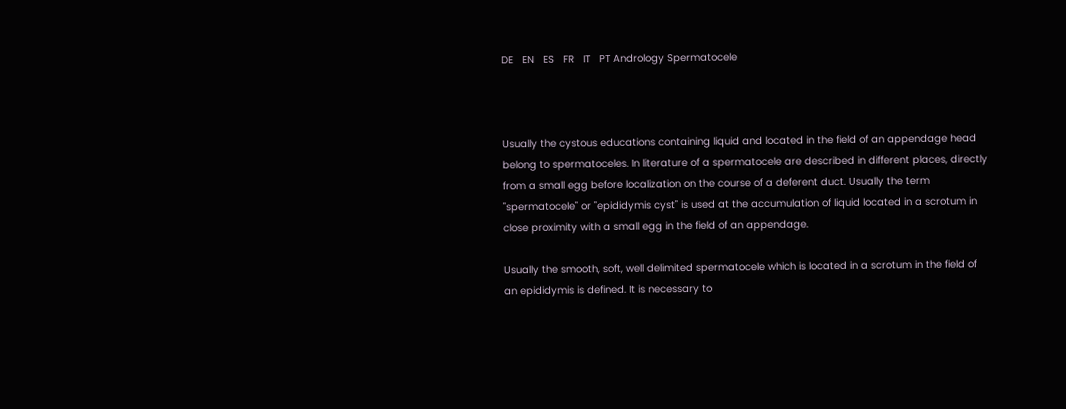DE   EN   ES   FR   IT   PT Andrology Spermatocele



Usually the cystous educations containing liquid and located in the field of an appendage head belong to spermatoceles. In literature of a spermatocele are described in different places, directly  from a small egg before localization on the course of a deferent duct. Usually the term "spermatocele" or "epididymis cyst" is used at the accumulation of liquid located in a scrotum in close proximity with a small egg in the field of an appendage.

Usually the smooth, soft, well delimited spermatocele which is located in a scrotum in the field of an epididymis is defined. It is necessary to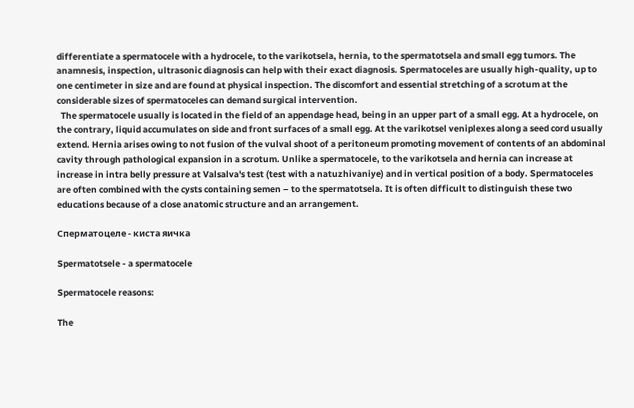differentiate a spermatocele with a hydrocele, to the varikotsela, hernia, to the spermatotsela and small egg tumors. The anamnesis, inspection, ultrasonic diagnosis can help with their exact diagnosis. Spermatoceles are usually high-quality, up to one centimeter in size and are found at physical inspection. The discomfort and essential stretching of a scrotum at the considerable sizes of spermatoceles can demand surgical intervention.
  The spermatocele usually is located in the field of an appendage head, being in an upper part of a small egg. At a hydrocele, on the contrary, liquid accumulates on side and front surfaces of a small egg. At the varikotsel veniplexes along a seed cord usually extend. Hernia arises owing to not fusion of the vulval shoot of a peritoneum promoting movement of contents of an abdominal cavity through pathological expansion in a scrotum. Unlike a spermatocele, to the varikotsela and hernia can increase at increase in intra belly pressure at Valsalva's test (test with a natuzhivaniye) and in vertical position of a body. Spermatoceles are often combined with the cysts containing semen – to the spermatotsela. It is often difficult to distinguish these two educations because of a close anatomic structure and an arrangement.

Сперматоцеле - киста яичка

Spermatotsele - a spermatocele

Spermatocele reasons:

The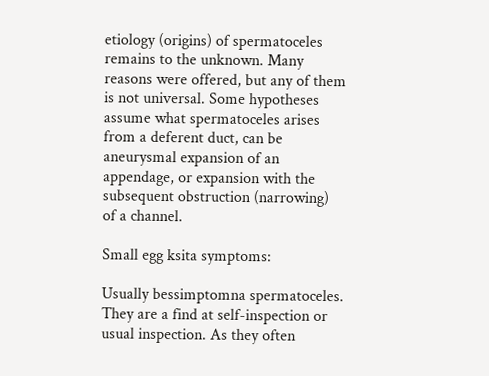etiology (origins) of spermatoceles remains to the unknown. Many reasons were offered, but any of them is not universal. Some hypotheses assume what spermatoceles arises from a deferent duct, can be aneurysmal expansion of an appendage, or expansion with the subsequent obstruction (narrowing) of a channel.

Small egg ksita symptoms:

Usually bessimptomna spermatoceles. They are a find at self-inspection or usual inspection. As they often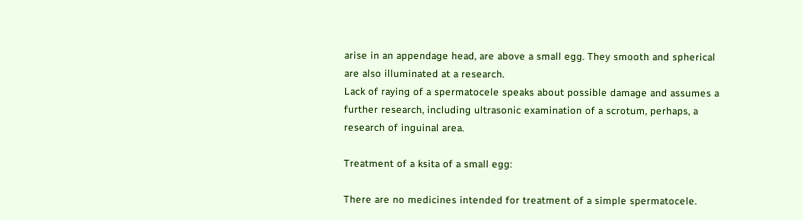arise in an appendage head, are above a small egg. They smooth and spherical are also illuminated at a research.
Lack of raying of a spermatocele speaks about possible damage and assumes a further research, including ultrasonic examination of a scrotum, perhaps, a research of inguinal area.

Treatment of a ksita of a small egg:

There are no medicines intended for treatment of a simple spermatocele.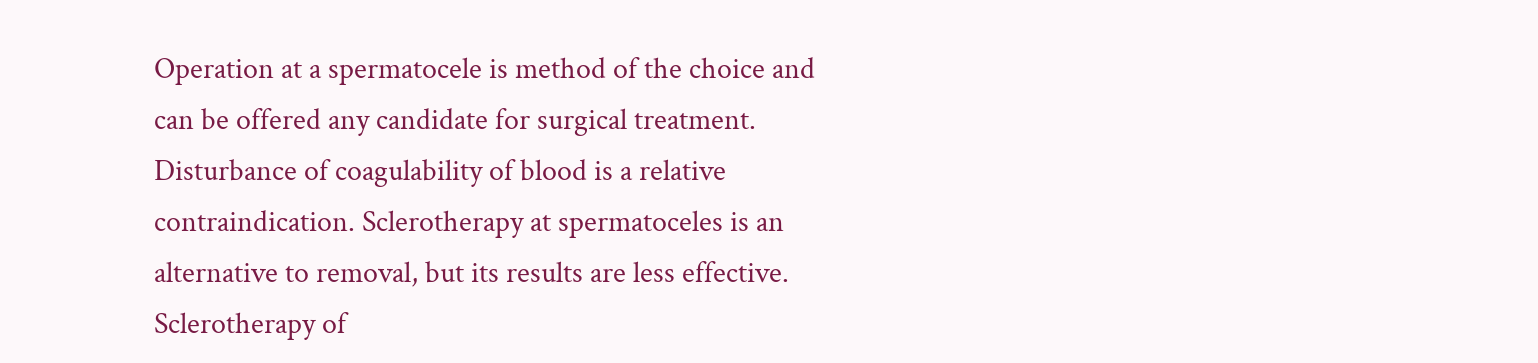Operation at a spermatocele is method of the choice and can be offered any candidate for surgical treatment. Disturbance of coagulability of blood is a relative contraindication. Sclerotherapy at spermatoceles is an alternative to removal, but its results are less effective. Sclerotherapy of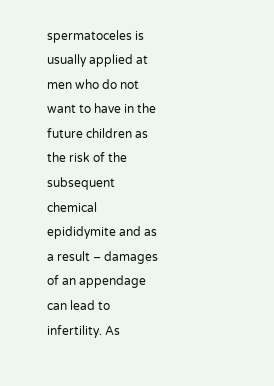spermatoceles is usually applied at men who do not want to have in the future children as the risk of the subsequent chemical epididymite and as a result – damages of an appendage can lead to infertility. As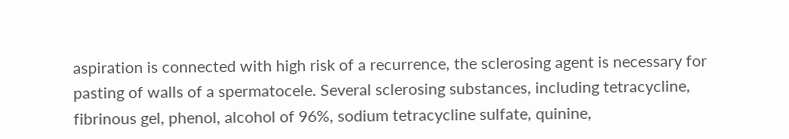aspiration is connected with high risk of a recurrence, the sclerosing agent is necessary for pasting of walls of a spermatocele. Several sclerosing substances, including tetracycline, fibrinous gel, phenol, alcohol of 96%, sodium tetracycline sulfate, quinine,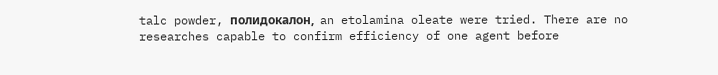talc powder, полидокалон,  an etolamina oleate were tried. There are no researches capable to confirm efficiency of one agent before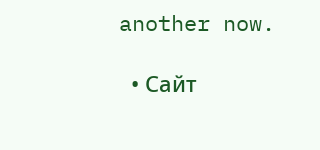another now.

  • Сайт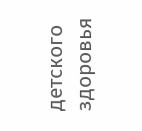детского здоровья